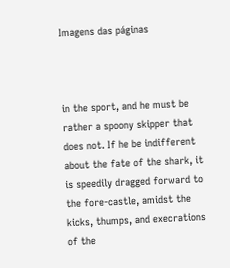Imagens das páginas



in the sport, and he must be rather a spoony skipper that does not. If he be indifferent about the fate of the shark, it is speedily dragged forward to the fore-castle, amidst the kicks, thumps, and execrations of the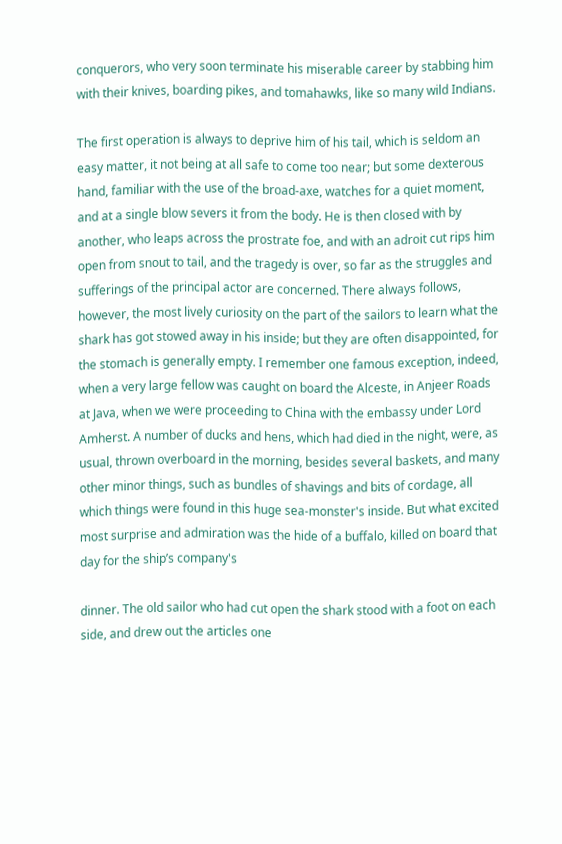conquerors, who very soon terminate his miserable career by stabbing him with their knives, boarding pikes, and tomahawks, like so many wild Indians.

The first operation is always to deprive him of his tail, which is seldom an easy matter, it not being at all safe to come too near; but some dexterous hand, familiar with the use of the broad-axe, watches for a quiet moment, and at a single blow severs it from the body. He is then closed with by another, who leaps across the prostrate foe, and with an adroit cut rips him open from snout to tail, and the tragedy is over, so far as the struggles and sufferings of the principal actor are concerned. There always follows, however, the most lively curiosity on the part of the sailors to learn what the shark has got stowed away in his inside; but they are often disappointed, for the stomach is generally empty. I remember one famous exception, indeed, when a very large fellow was caught on board the Alceste, in Anjeer Roads at Java, when we were proceeding to China with the embassy under Lord Amherst. A number of ducks and hens, which had died in the night, were, as usual, thrown overboard in the morning, besides several baskets, and many other minor things, such as bundles of shavings and bits of cordage, all which things were found in this huge sea-monster's inside. But what excited most surprise and admiration was the hide of a buffalo, killed on board that day for the ship’s company's

dinner. The old sailor who had cut open the shark stood with a foot on each side, and drew out the articles one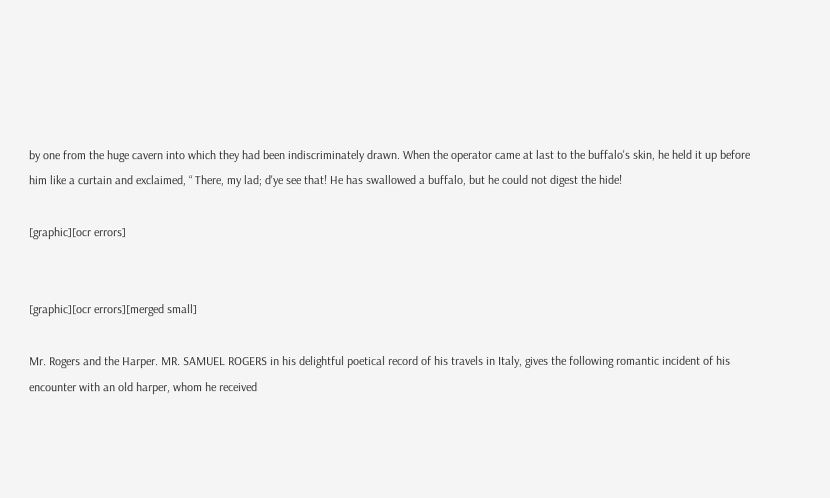by one from the huge cavern into which they had been indiscriminately drawn. When the operator came at last to the buffalo's skin, he held it up before him like a curtain and exclaimed, “ There, my lad; d'ye see that! He has swallowed a buffalo, but he could not digest the hide!

[graphic][ocr errors]


[graphic][ocr errors][merged small]

Mr. Rogers and the Harper. MR. SAMUEL ROGERS in his delightful poetical record of his travels in Italy, gives the following romantic incident of his encounter with an old harper, whom he received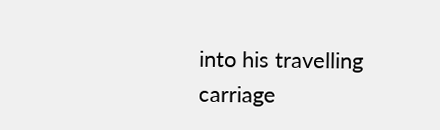into his travelling carriage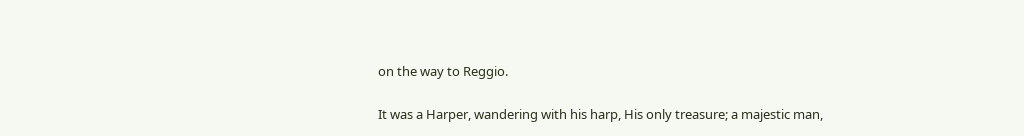on the way to Reggio.

It was a Harper, wandering with his harp, His only treasure; a majestic man,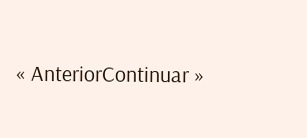« AnteriorContinuar »